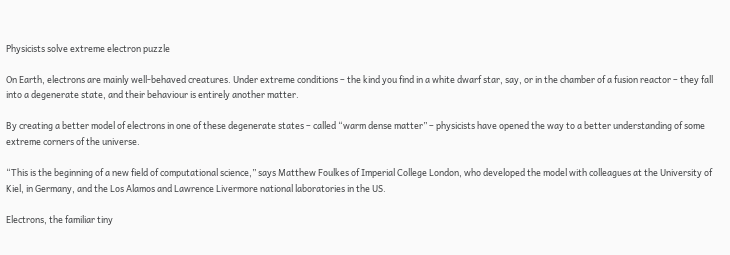Physicists solve extreme electron puzzle

On Earth, electrons are mainly well-behaved creatures. Under extreme conditions – the kind you find in a white dwarf star, say, or in the chamber of a fusion reactor – they fall into a degenerate state, and their behaviour is entirely another matter.

By creating a better model of electrons in one of these degenerate states – called “warm dense matter” – physicists have opened the way to a better understanding of some extreme corners of the universe.

“This is the beginning of a new field of computational science,” says Matthew Foulkes of Imperial College London, who developed the model with colleagues at the University of Kiel, in Germany, and the Los Alamos and Lawrence Livermore national laboratories in the US.

Electrons, the familiar tiny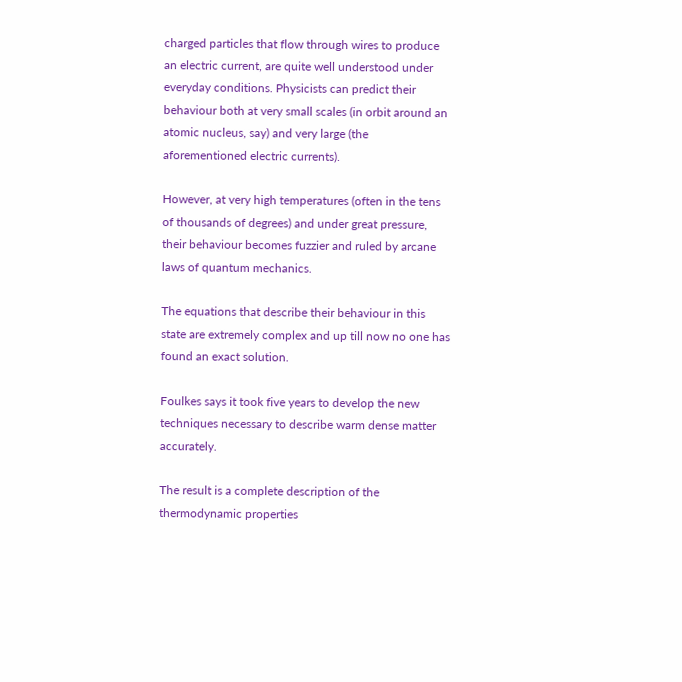charged particles that flow through wires to produce an electric current, are quite well understood under everyday conditions. Physicists can predict their behaviour both at very small scales (in orbit around an atomic nucleus, say) and very large (the aforementioned electric currents).

However, at very high temperatures (often in the tens of thousands of degrees) and under great pressure, their behaviour becomes fuzzier and ruled by arcane laws of quantum mechanics.

The equations that describe their behaviour in this state are extremely complex and up till now no one has found an exact solution.

Foulkes says it took five years to develop the new techniques necessary to describe warm dense matter accurately.

The result is a complete description of the thermodynamic properties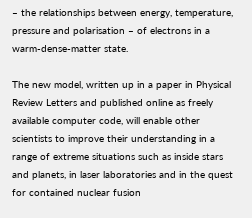– the relationships between energy, temperature, pressure and polarisation – of electrons in a warm-dense-matter state.

The new model, written up in a paper in Physical Review Letters and published online as freely available computer code, will enable other scientists to improve their understanding in a range of extreme situations such as inside stars and planets, in laser laboratories and in the quest for contained nuclear fusion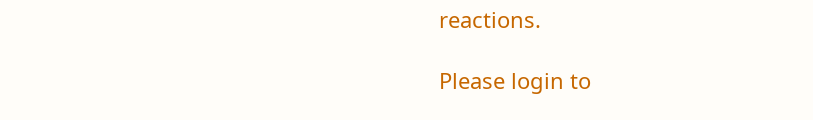reactions.

Please login to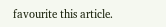favourite this article.